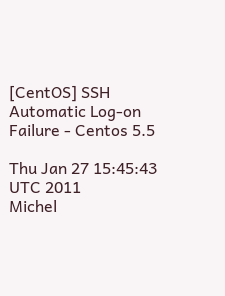[CentOS] SSH Automatic Log-on Failure - Centos 5.5

Thu Jan 27 15:45:43 UTC 2011
Michel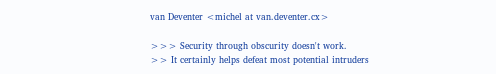van Deventer <michel at van.deventer.cx>

>>> Security through obscurity doesn't work.
>> It certainly helps defeat most potential intruders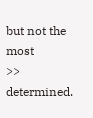but not the most
>> determined.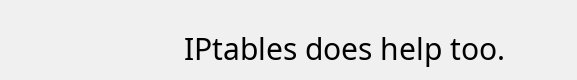IPtables does help too.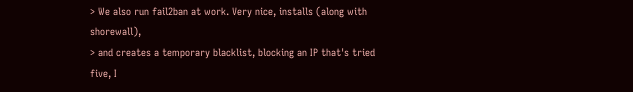> We also run fail2ban at work. Very nice, installs (along with shorewall),
> and creates a temporary blacklist, blocking an IP that's tried five, I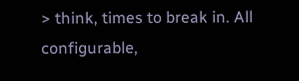> think, times to break in. All configurable,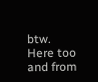btw.
Here too and from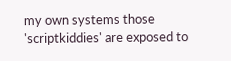my own systems those 'scriptkiddies' are exposed to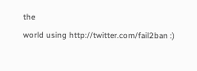the
world using http://twitter.com/fail2ban :)